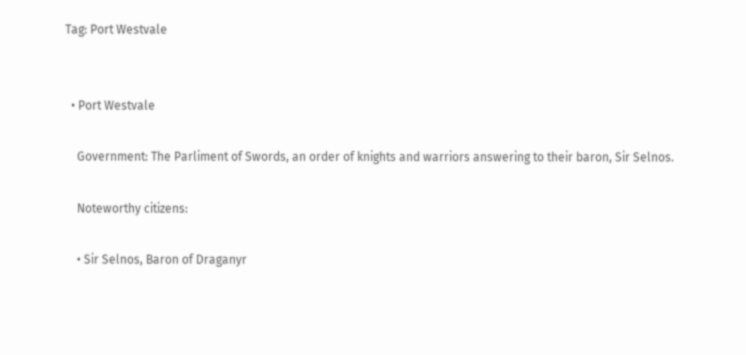Tag: Port Westvale


  • Port Westvale

    Government: The Parliment of Swords, an order of knights and warriors answering to their baron, Sir Selnos.

    Noteworthy citizens:

    • Sir Selnos, Baron of Draganyr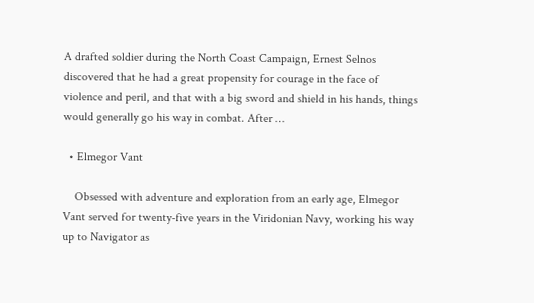A drafted soldier during the North Coast Campaign, Ernest Selnos discovered that he had a great propensity for courage in the face of violence and peril, and that with a big sword and shield in his hands, things would generally go his way in combat. After …

  • Elmegor Vant

    Obsessed with adventure and exploration from an early age, Elmegor Vant served for twenty-five years in the Viridonian Navy, working his way up to Navigator as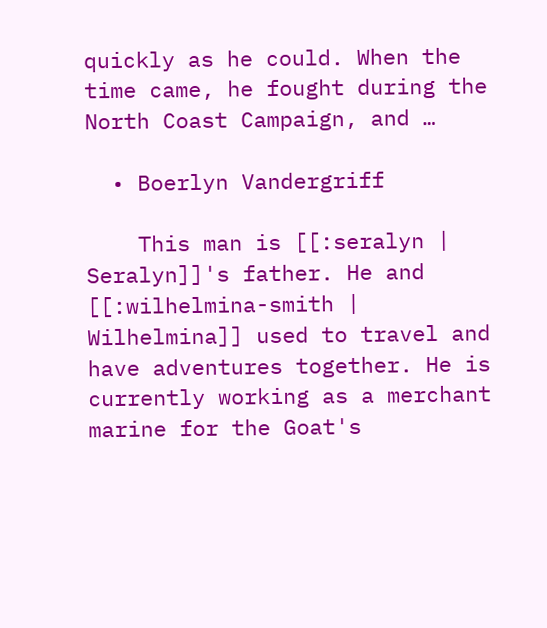quickly as he could. When the time came, he fought during the North Coast Campaign, and …

  • Boerlyn Vandergriff

    This man is [[:seralyn | Seralyn]]'s father. He and [[:wilhelmina-smith | Wilhelmina]] used to travel and have adventures together. He is currently working as a merchant marine for the Goat's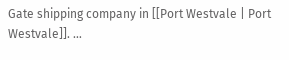Gate shipping company in [[Port Westvale | Port Westvale]]. …